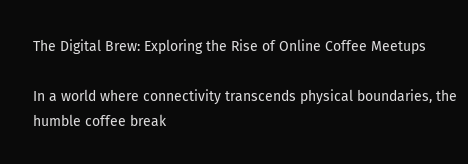The Digital Brew: Exploring the Rise of Online Coffee Meetups

In a world where connectivity transcends physical boundaries, the humble coffee break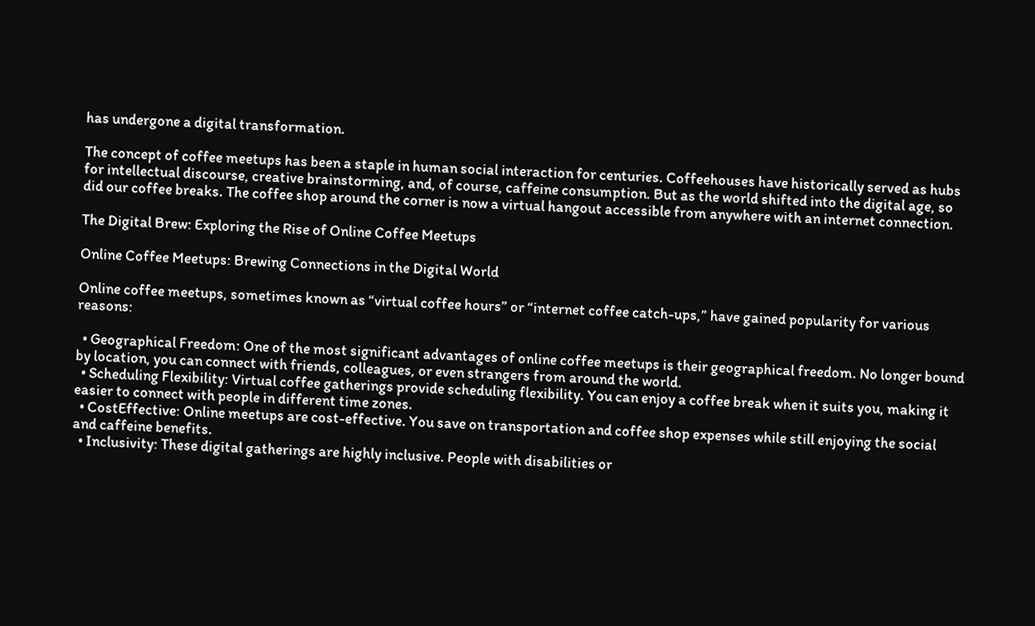has undergone a digital transformation.

The concept of coffee meetups has been a staple in human social interaction for centuries. Coffeehouses have historically served as hubs for intellectual discourse, creative brainstorming, and, of course, caffeine consumption. But as the world shifted into the digital age, so did our coffee breaks. The coffee shop around the corner is now a virtual hangout accessible from anywhere with an internet connection.

The Digital Brew: Exploring the Rise of Online Coffee Meetups

Online Coffee Meetups: Brewing Connections in the Digital World

Online coffee meetups, sometimes known as “virtual coffee hours” or “internet coffee catch-ups,” have gained popularity for various reasons:

  • Geographical Freedom: One of the most significant advantages of online coffee meetups is their geographical freedom. No longer bound by location, you can connect with friends, colleagues, or even strangers from around the world.
  • Scheduling Flexibility: Virtual coffee gatherings provide scheduling flexibility. You can enjoy a coffee break when it suits you, making it easier to connect with people in different time zones.
  • CostEffective: Online meetups are cost-effective. You save on transportation and coffee shop expenses while still enjoying the social and caffeine benefits.
  • Inclusivity: These digital gatherings are highly inclusive. People with disabilities or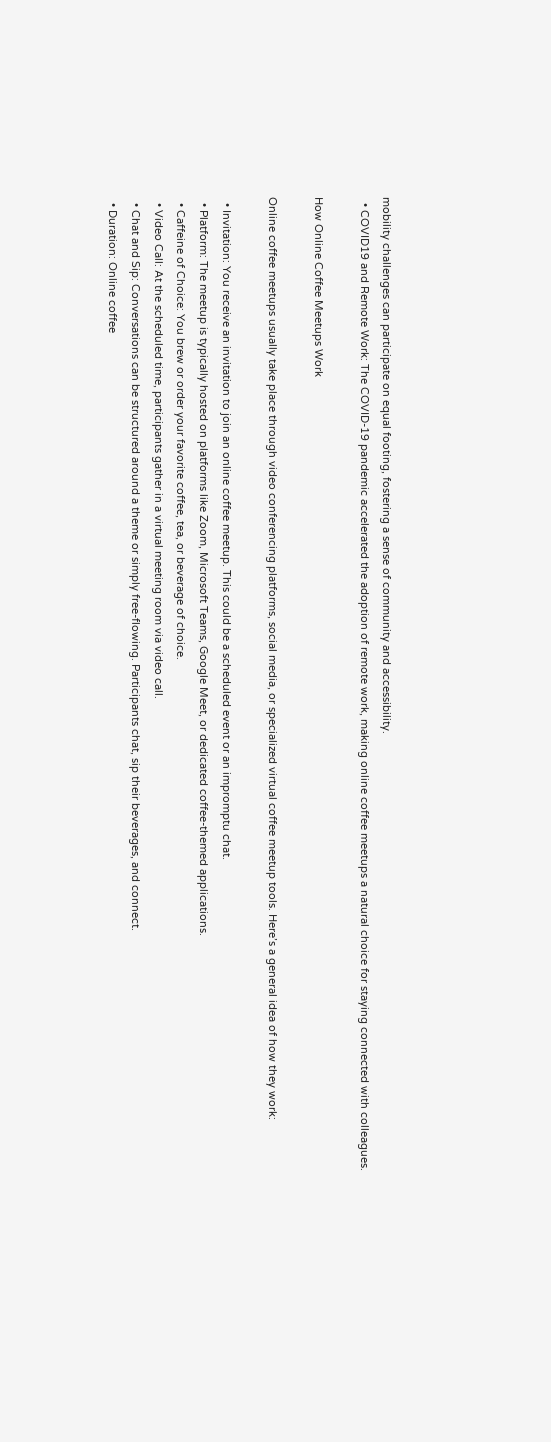mobility challenges can participate on equal footing, fostering a sense of community and accessibility.
  • COVID19 and Remote Work: The COVID-19 pandemic accelerated the adoption of remote work, making online coffee meetups a natural choice for staying connected with colleagues.

How Online Coffee Meetups Work

Online coffee meetups usually take place through video conferencing platforms, social media, or specialized virtual coffee meetup tools. Here’s a general idea of how they work:

  • Invitation: You receive an invitation to join an online coffee meetup. This could be a scheduled event or an impromptu chat.
  • Platform: The meetup is typically hosted on platforms like Zoom, Microsoft Teams, Google Meet, or dedicated coffee-themed applications.
  • Caffeine of Choice: You brew or order your favorite coffee, tea, or beverage of choice.
  • Video Call: At the scheduled time, participants gather in a virtual meeting room via video call.
  • Chat and Sip: Conversations can be structured around a theme or simply free-flowing. Participants chat, sip their beverages, and connect.
  • Duration: Online coffee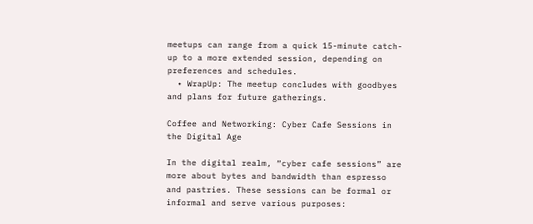meetups can range from a quick 15-minute catch-up to a more extended session, depending on preferences and schedules.
  • WrapUp: The meetup concludes with goodbyes and plans for future gatherings.

Coffee and Networking: Cyber Cafe Sessions in the Digital Age

In the digital realm, “cyber cafe sessions” are more about bytes and bandwidth than espresso and pastries. These sessions can be formal or informal and serve various purposes: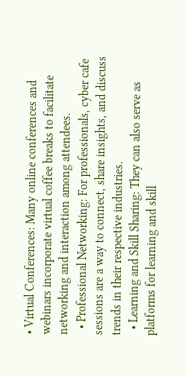• Virtual Conferences: Many online conferences and webinars incorporate virtual coffee breaks to facilitate networking and interaction among attendees.
  • Professional Networking: For professionals, cyber cafe sessions are a way to connect, share insights, and discuss trends in their respective industries.
  • Learning and Skill Sharing: They can also serve as platforms for learning and skill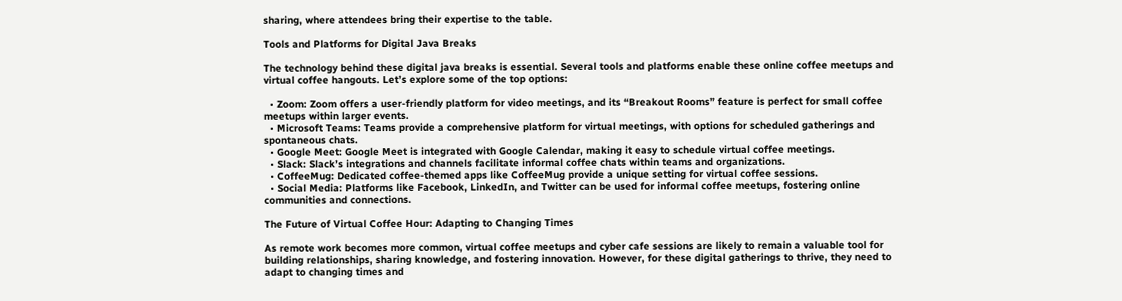sharing, where attendees bring their expertise to the table.

Tools and Platforms for Digital Java Breaks

The technology behind these digital java breaks is essential. Several tools and platforms enable these online coffee meetups and virtual coffee hangouts. Let’s explore some of the top options:

  • Zoom: Zoom offers a user-friendly platform for video meetings, and its “Breakout Rooms” feature is perfect for small coffee meetups within larger events.
  • Microsoft Teams: Teams provide a comprehensive platform for virtual meetings, with options for scheduled gatherings and spontaneous chats.
  • Google Meet: Google Meet is integrated with Google Calendar, making it easy to schedule virtual coffee meetings.
  • Slack: Slack’s integrations and channels facilitate informal coffee chats within teams and organizations.
  • CoffeeMug: Dedicated coffee-themed apps like CoffeeMug provide a unique setting for virtual coffee sessions.
  • Social Media: Platforms like Facebook, LinkedIn, and Twitter can be used for informal coffee meetups, fostering online communities and connections.

The Future of Virtual Coffee Hour: Adapting to Changing Times

As remote work becomes more common, virtual coffee meetups and cyber cafe sessions are likely to remain a valuable tool for building relationships, sharing knowledge, and fostering innovation. However, for these digital gatherings to thrive, they need to adapt to changing times and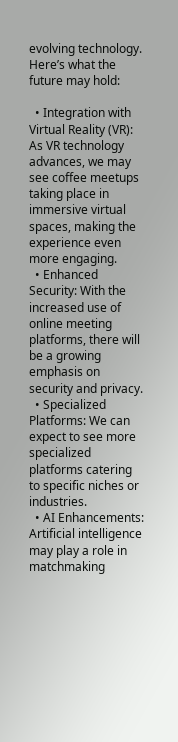evolving technology. Here’s what the future may hold:

  • Integration with Virtual Reality (VR): As VR technology advances, we may see coffee meetups taking place in immersive virtual spaces, making the experience even more engaging.
  • Enhanced Security: With the increased use of online meeting platforms, there will be a growing emphasis on security and privacy.
  • Specialized Platforms: We can expect to see more specialized platforms catering to specific niches or industries.
  • AI Enhancements: Artificial intelligence may play a role in matchmaking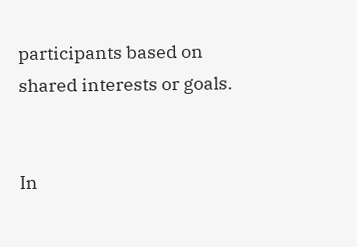participants based on shared interests or goals.


In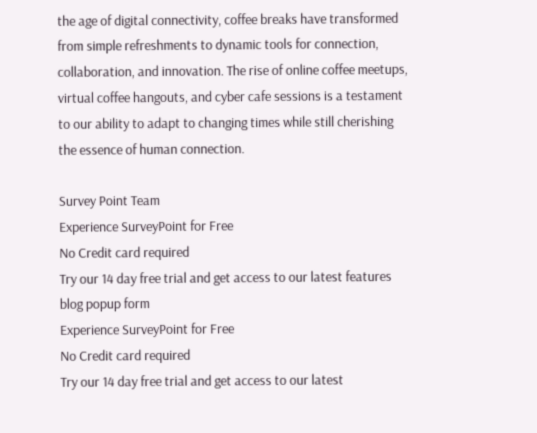the age of digital connectivity, coffee breaks have transformed from simple refreshments to dynamic tools for connection, collaboration, and innovation. The rise of online coffee meetups, virtual coffee hangouts, and cyber cafe sessions is a testament to our ability to adapt to changing times while still cherishing the essence of human connection.

Survey Point Team
Experience SurveyPoint for Free
No Credit card required
Try our 14 day free trial and get access to our latest features
blog popup form
Experience SurveyPoint for Free
No Credit card required
Try our 14 day free trial and get access to our latest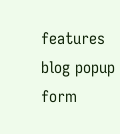features
blog popup form